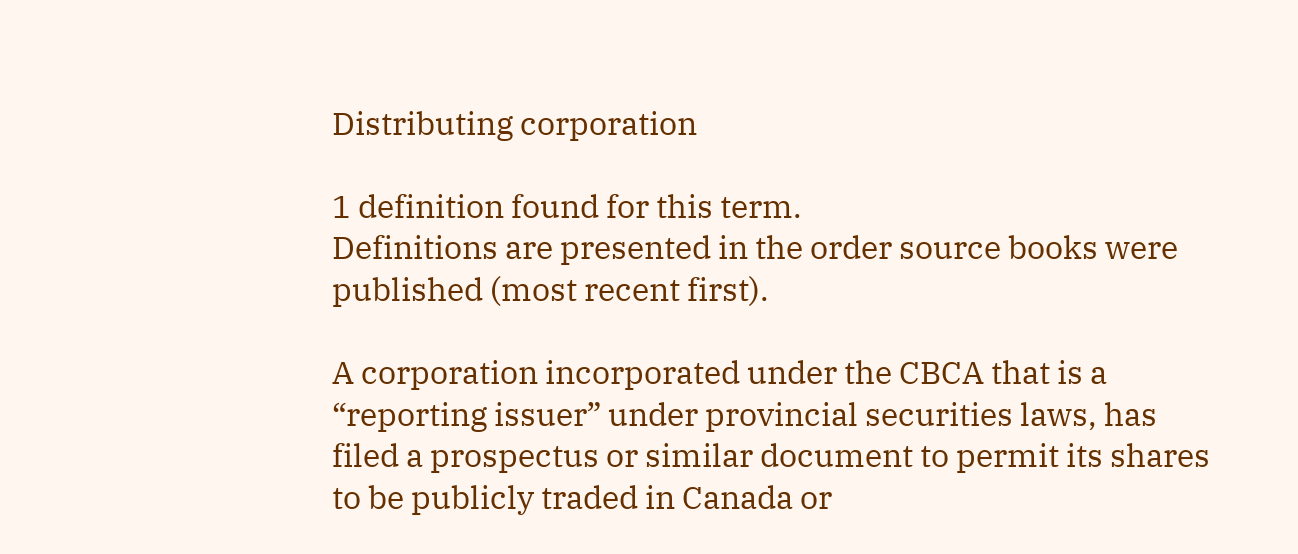Distributing corporation

1 definition found for this term.
Definitions are presented in the order source books were published (most recent first).

A corporation incorporated under the CBCA that is a “reporting issuer” under provincial securities laws, has filed a prospectus or similar document to permit its shares to be publicly traded in Canada or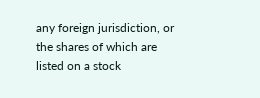any foreign jurisdiction, or the shares of which are listed on a stock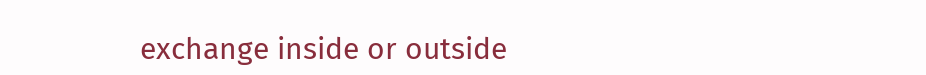exchange inside or outside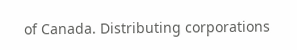of Canada. Distributing corporations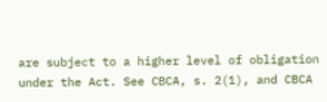are subject to a higher level of obligation under the Act. See CBCA, s. 2(1), and CBCA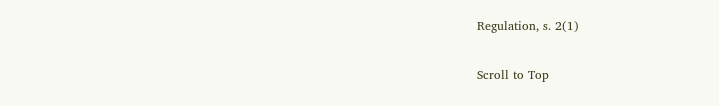Regulation, s. 2(1)

Scroll to Top